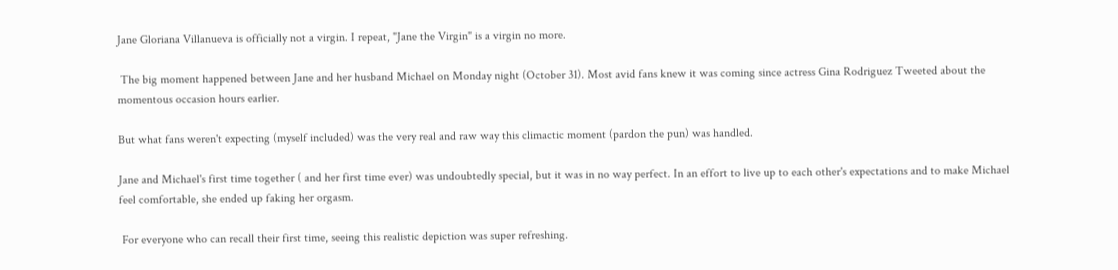Jane Gloriana Villanueva is officially not a virgin. I repeat, "Jane the Virgin" is a virgin no more.

 The big moment happened between Jane and her husband Michael on Monday night (October 31). Most avid fans knew it was coming since actress Gina Rodriguez Tweeted about the momentous occasion hours earlier.

But what fans weren't expecting (myself included) was the very real and raw way this climactic moment (pardon the pun) was handled.

Jane and Michael's first time together ( and her first time ever) was undoubtedly special, but it was in no way perfect. In an effort to live up to each other's expectations and to make Michael feel comfortable, she ended up faking her orgasm.

 For everyone who can recall their first time, seeing this realistic depiction was super refreshing.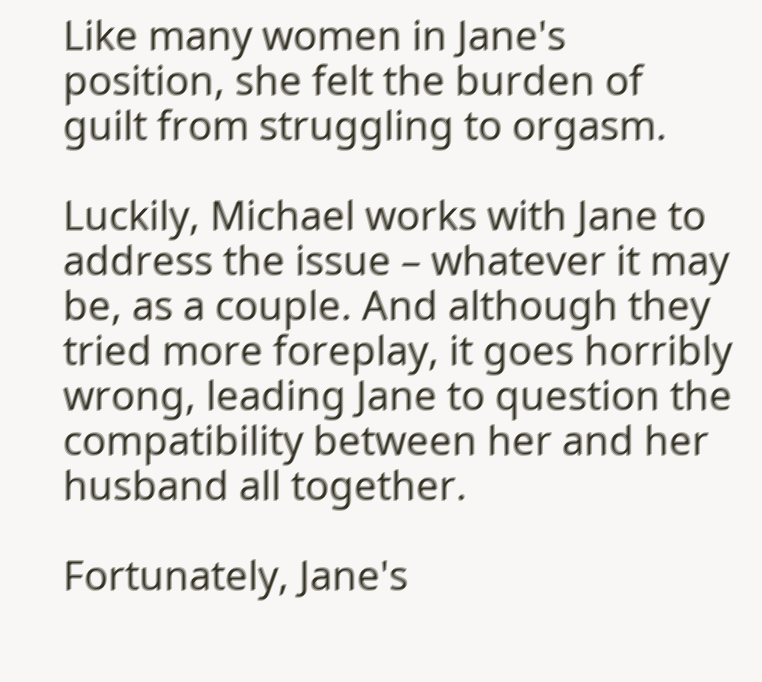Like many women in Jane's position, she felt the burden of guilt from struggling to orgasm.

Luckily, Michael works with Jane to address the issue – whatever it may be, as a couple. And although they tried more foreplay, it goes horribly wrong, leading Jane to question the compatibility between her and her husband all together.

Fortunately, Jane's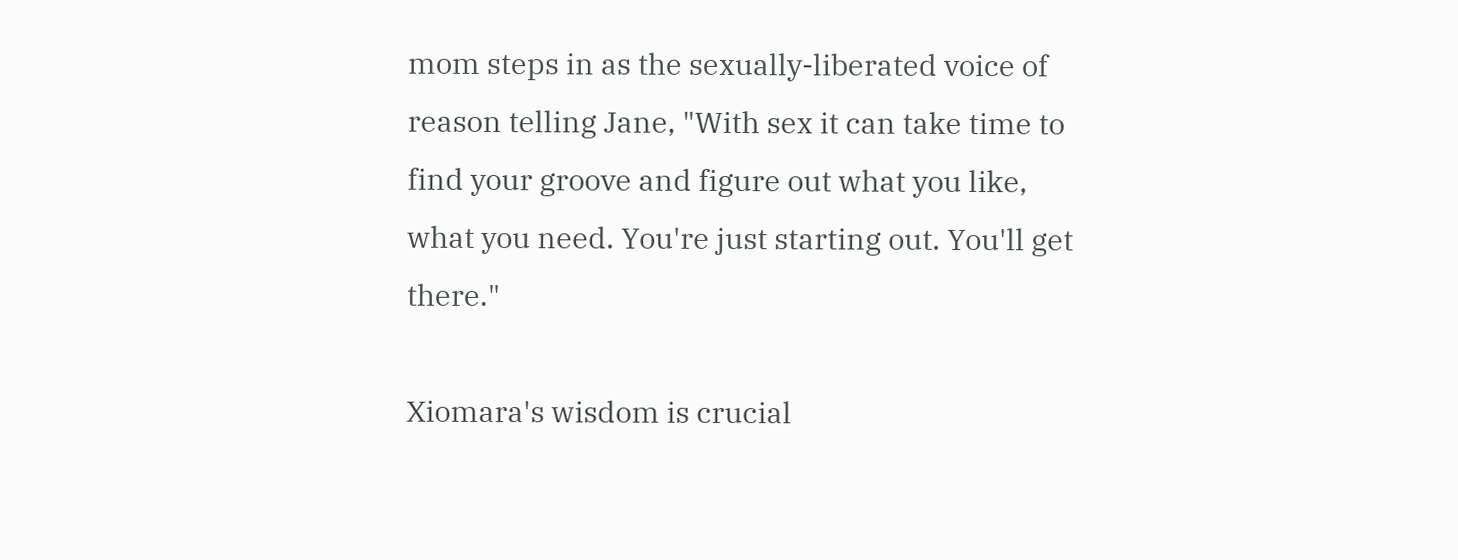mom steps in as the sexually-liberated voice of reason telling Jane, "With sex it can take time to find your groove and figure out what you like, what you need. You're just starting out. You'll get there."

Xiomara's wisdom is crucial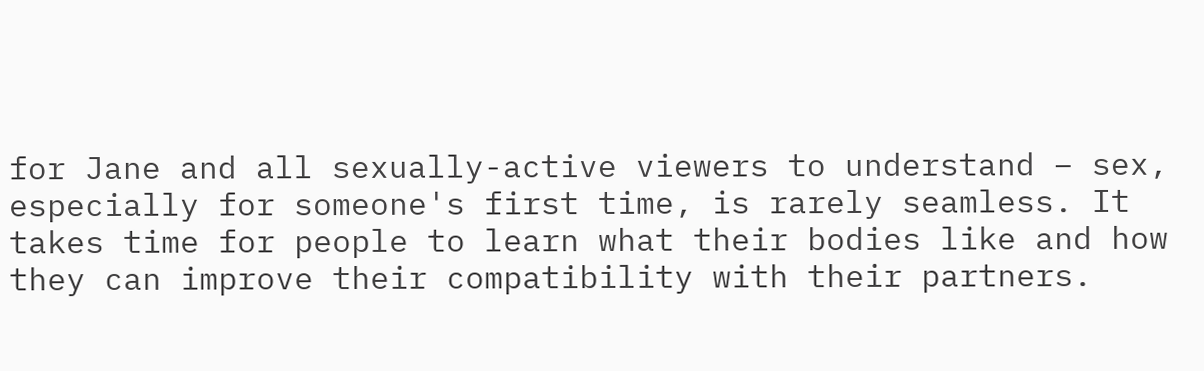for Jane and all sexually-active viewers to understand – sex, especially for someone's first time, is rarely seamless. It takes time for people to learn what their bodies like and how they can improve their compatibility with their partners.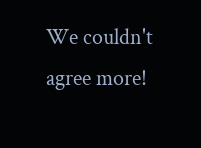We couldn't agree more!